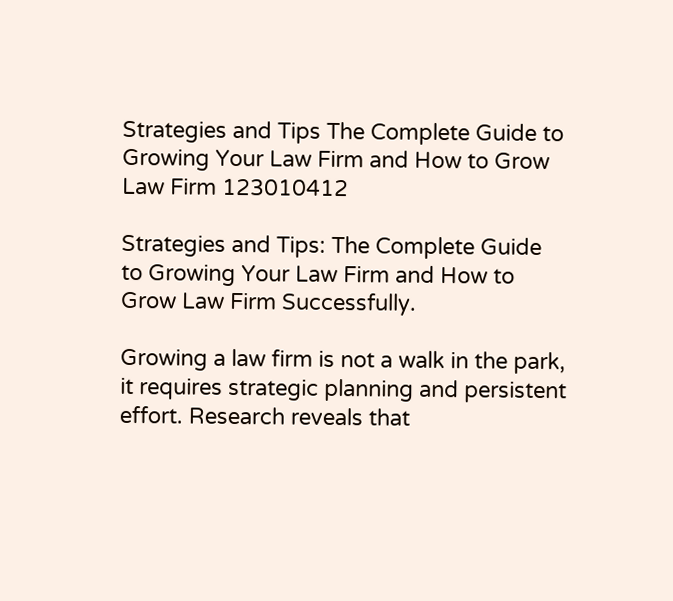Strategies and Tips The Complete Guide to Growing Your Law Firm and How to Grow Law Firm 123010412

Strategies and Tips: The Complete Guide to Growing Your Law Firm and How to Grow Law Firm Successfully.

Growing a law firm is not a walk in the park, it requires strategic planning and persistent effort. Research reveals that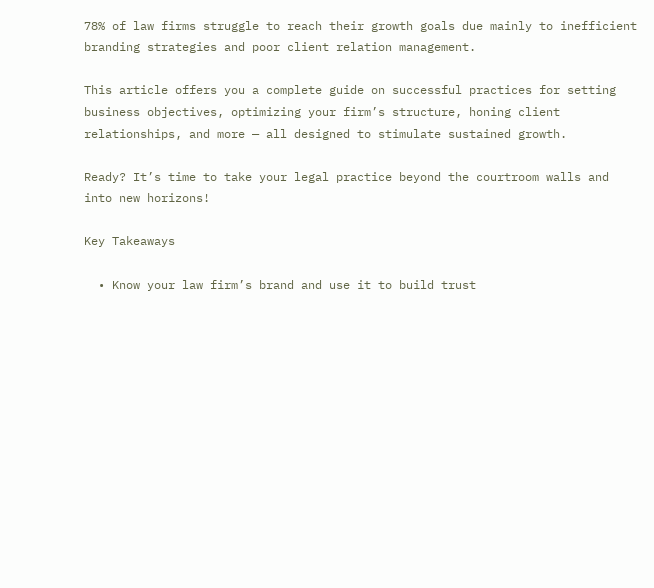78% of law firms struggle to reach their growth goals due mainly to inefficient branding strategies and poor client relation management.

This article offers you a complete guide on successful practices for setting business objectives, optimizing your firm’s structure, honing client relationships, and more — all designed to stimulate sustained growth.

Ready? It’s time to take your legal practice beyond the courtroom walls and into new horizons!

Key Takeaways

  • Know your law firm’s brand and use it to build trust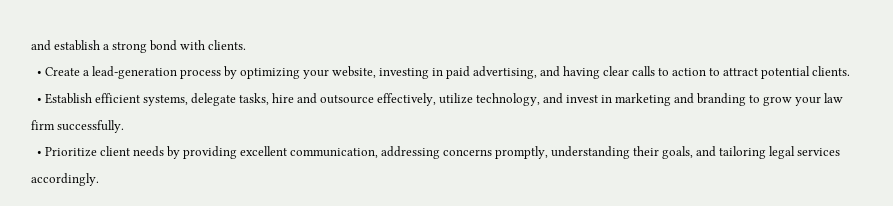and establish a strong bond with clients.
  • Create a lead-generation process by optimizing your website, investing in paid advertising, and having clear calls to action to attract potential clients.
  • Establish efficient systems, delegate tasks, hire and outsource effectively, utilize technology, and invest in marketing and branding to grow your law firm successfully.
  • Prioritize client needs by providing excellent communication, addressing concerns promptly, understanding their goals, and tailoring legal services accordingly.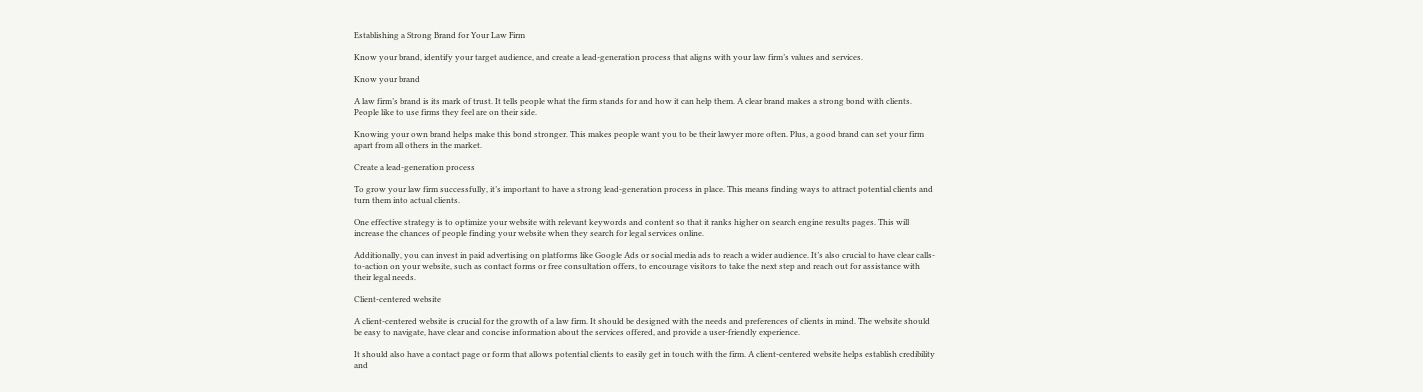Establishing a Strong Brand for Your Law Firm

Know your brand, identify your target audience, and create a lead-generation process that aligns with your law firm’s values and services.

Know your brand

A law firm’s brand is its mark of trust. It tells people what the firm stands for and how it can help them. A clear brand makes a strong bond with clients. People like to use firms they feel are on their side.

Knowing your own brand helps make this bond stronger. This makes people want you to be their lawyer more often. Plus, a good brand can set your firm apart from all others in the market.

Create a lead-generation process

To grow your law firm successfully, it’s important to have a strong lead-generation process in place. This means finding ways to attract potential clients and turn them into actual clients.

One effective strategy is to optimize your website with relevant keywords and content so that it ranks higher on search engine results pages. This will increase the chances of people finding your website when they search for legal services online.

Additionally, you can invest in paid advertising on platforms like Google Ads or social media ads to reach a wider audience. It’s also crucial to have clear calls-to-action on your website, such as contact forms or free consultation offers, to encourage visitors to take the next step and reach out for assistance with their legal needs.

Client-centered website

A client-centered website is crucial for the growth of a law firm. It should be designed with the needs and preferences of clients in mind. The website should be easy to navigate, have clear and concise information about the services offered, and provide a user-friendly experience.

It should also have a contact page or form that allows potential clients to easily get in touch with the firm. A client-centered website helps establish credibility and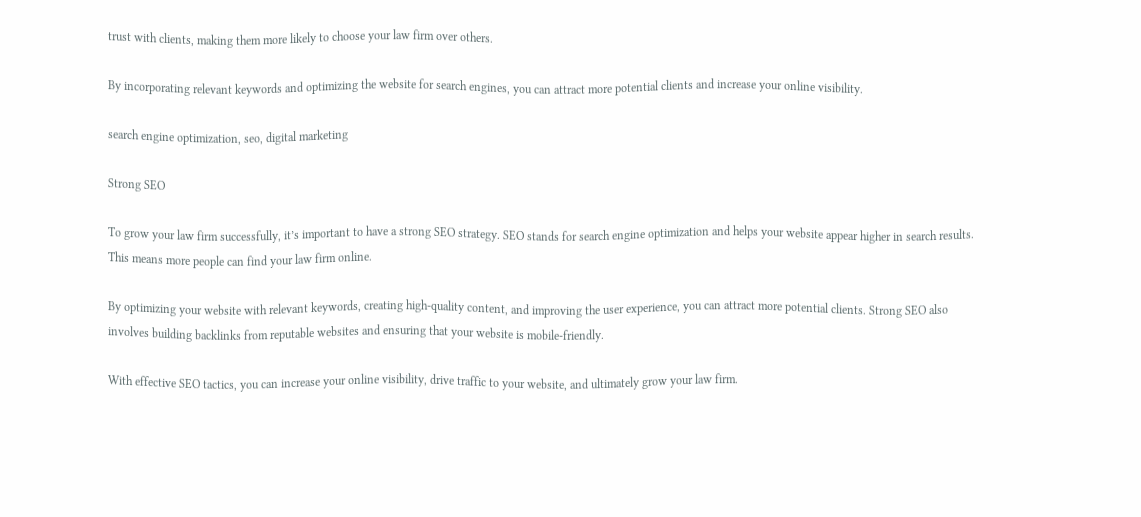trust with clients, making them more likely to choose your law firm over others.

By incorporating relevant keywords and optimizing the website for search engines, you can attract more potential clients and increase your online visibility.

search engine optimization, seo, digital marketing

Strong SEO

To grow your law firm successfully, it’s important to have a strong SEO strategy. SEO stands for search engine optimization and helps your website appear higher in search results. This means more people can find your law firm online.

By optimizing your website with relevant keywords, creating high-quality content, and improving the user experience, you can attract more potential clients. Strong SEO also involves building backlinks from reputable websites and ensuring that your website is mobile-friendly.

With effective SEO tactics, you can increase your online visibility, drive traffic to your website, and ultimately grow your law firm.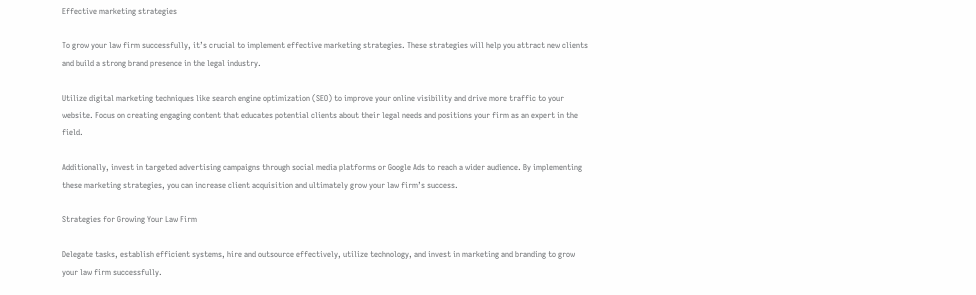Effective marketing strategies

To grow your law firm successfully, it’s crucial to implement effective marketing strategies. These strategies will help you attract new clients and build a strong brand presence in the legal industry.

Utilize digital marketing techniques like search engine optimization (SEO) to improve your online visibility and drive more traffic to your website. Focus on creating engaging content that educates potential clients about their legal needs and positions your firm as an expert in the field.

Additionally, invest in targeted advertising campaigns through social media platforms or Google Ads to reach a wider audience. By implementing these marketing strategies, you can increase client acquisition and ultimately grow your law firm’s success.

Strategies for Growing Your Law Firm

Delegate tasks, establish efficient systems, hire and outsource effectively, utilize technology, and invest in marketing and branding to grow your law firm successfully.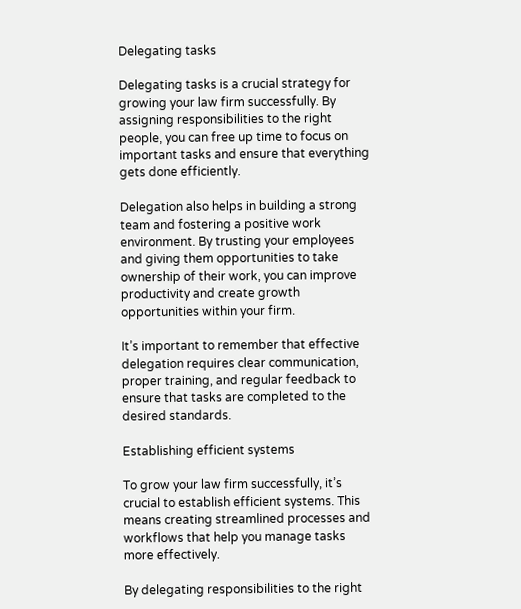Delegating tasks

Delegating tasks is a crucial strategy for growing your law firm successfully. By assigning responsibilities to the right people, you can free up time to focus on important tasks and ensure that everything gets done efficiently.

Delegation also helps in building a strong team and fostering a positive work environment. By trusting your employees and giving them opportunities to take ownership of their work, you can improve productivity and create growth opportunities within your firm.

It’s important to remember that effective delegation requires clear communication, proper training, and regular feedback to ensure that tasks are completed to the desired standards.

Establishing efficient systems

To grow your law firm successfully, it’s crucial to establish efficient systems. This means creating streamlined processes and workflows that help you manage tasks more effectively.

By delegating responsibilities to the right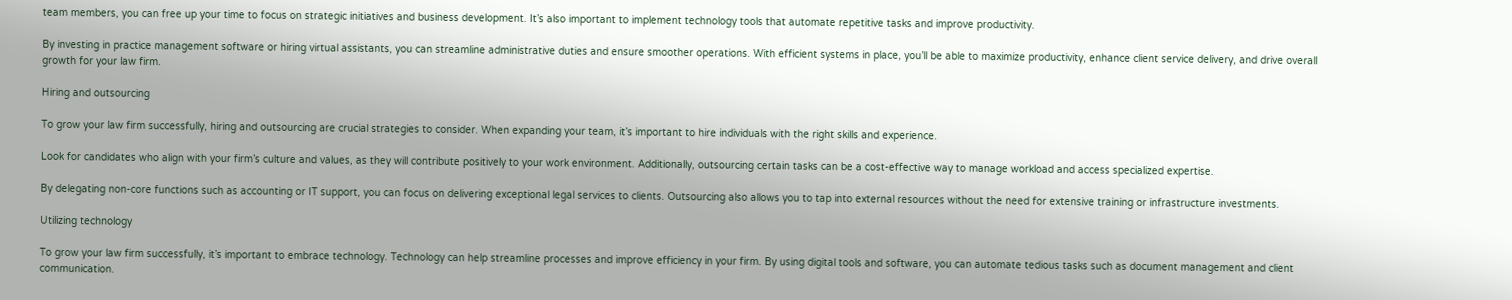team members, you can free up your time to focus on strategic initiatives and business development. It’s also important to implement technology tools that automate repetitive tasks and improve productivity.

By investing in practice management software or hiring virtual assistants, you can streamline administrative duties and ensure smoother operations. With efficient systems in place, you’ll be able to maximize productivity, enhance client service delivery, and drive overall growth for your law firm.

Hiring and outsourcing

To grow your law firm successfully, hiring and outsourcing are crucial strategies to consider. When expanding your team, it’s important to hire individuals with the right skills and experience.

Look for candidates who align with your firm’s culture and values, as they will contribute positively to your work environment. Additionally, outsourcing certain tasks can be a cost-effective way to manage workload and access specialized expertise.

By delegating non-core functions such as accounting or IT support, you can focus on delivering exceptional legal services to clients. Outsourcing also allows you to tap into external resources without the need for extensive training or infrastructure investments.

Utilizing technology

To grow your law firm successfully, it’s important to embrace technology. Technology can help streamline processes and improve efficiency in your firm. By using digital tools and software, you can automate tedious tasks such as document management and client communication.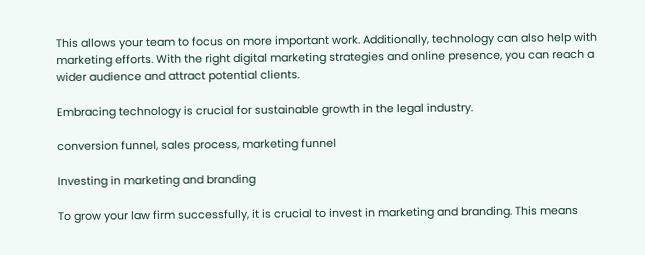This allows your team to focus on more important work. Additionally, technology can also help with marketing efforts. With the right digital marketing strategies and online presence, you can reach a wider audience and attract potential clients.

Embracing technology is crucial for sustainable growth in the legal industry.

conversion funnel, sales process, marketing funnel

Investing in marketing and branding

To grow your law firm successfully, it is crucial to invest in marketing and branding. This means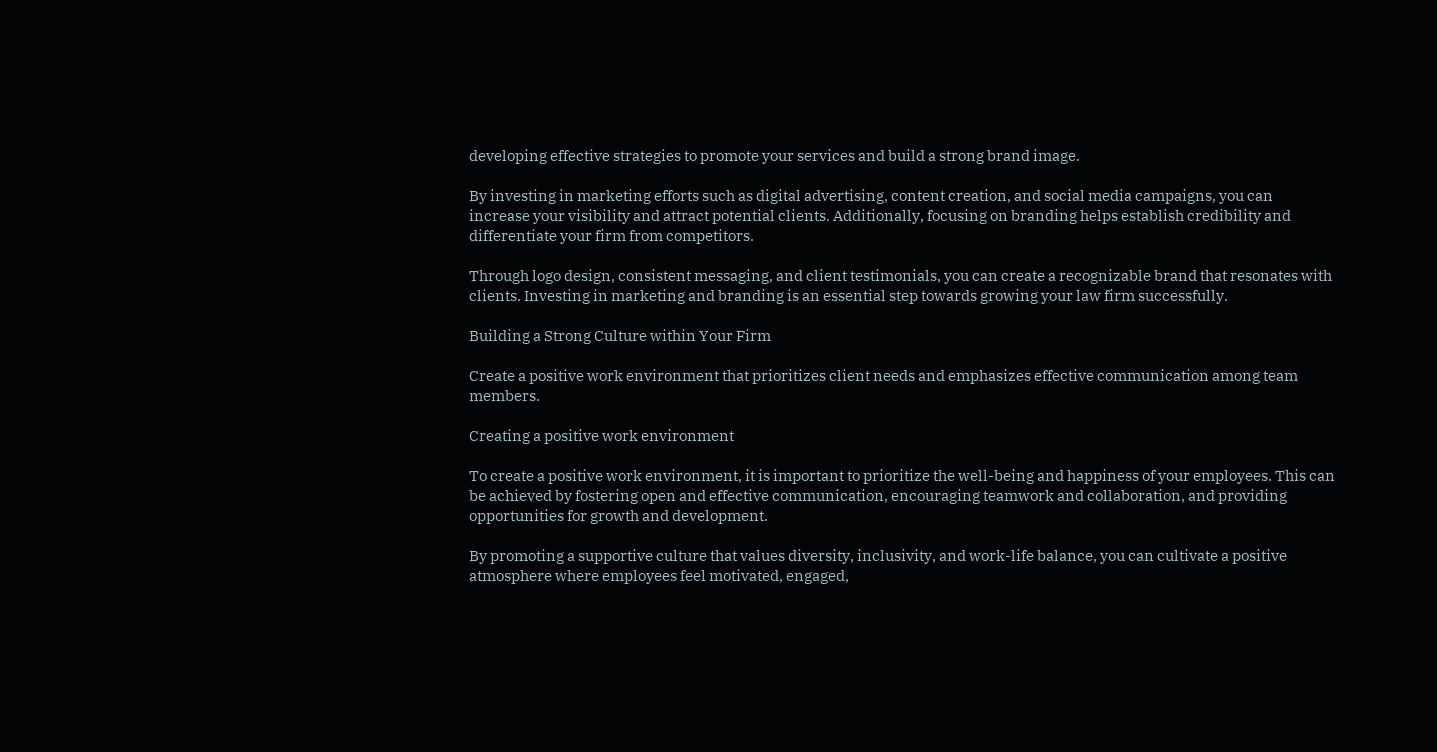developing effective strategies to promote your services and build a strong brand image.

By investing in marketing efforts such as digital advertising, content creation, and social media campaigns, you can increase your visibility and attract potential clients. Additionally, focusing on branding helps establish credibility and differentiate your firm from competitors.

Through logo design, consistent messaging, and client testimonials, you can create a recognizable brand that resonates with clients. Investing in marketing and branding is an essential step towards growing your law firm successfully.

Building a Strong Culture within Your Firm

Create a positive work environment that prioritizes client needs and emphasizes effective communication among team members.

Creating a positive work environment

To create a positive work environment, it is important to prioritize the well-being and happiness of your employees. This can be achieved by fostering open and effective communication, encouraging teamwork and collaboration, and providing opportunities for growth and development.

By promoting a supportive culture that values diversity, inclusivity, and work-life balance, you can cultivate a positive atmosphere where employees feel motivated, engaged,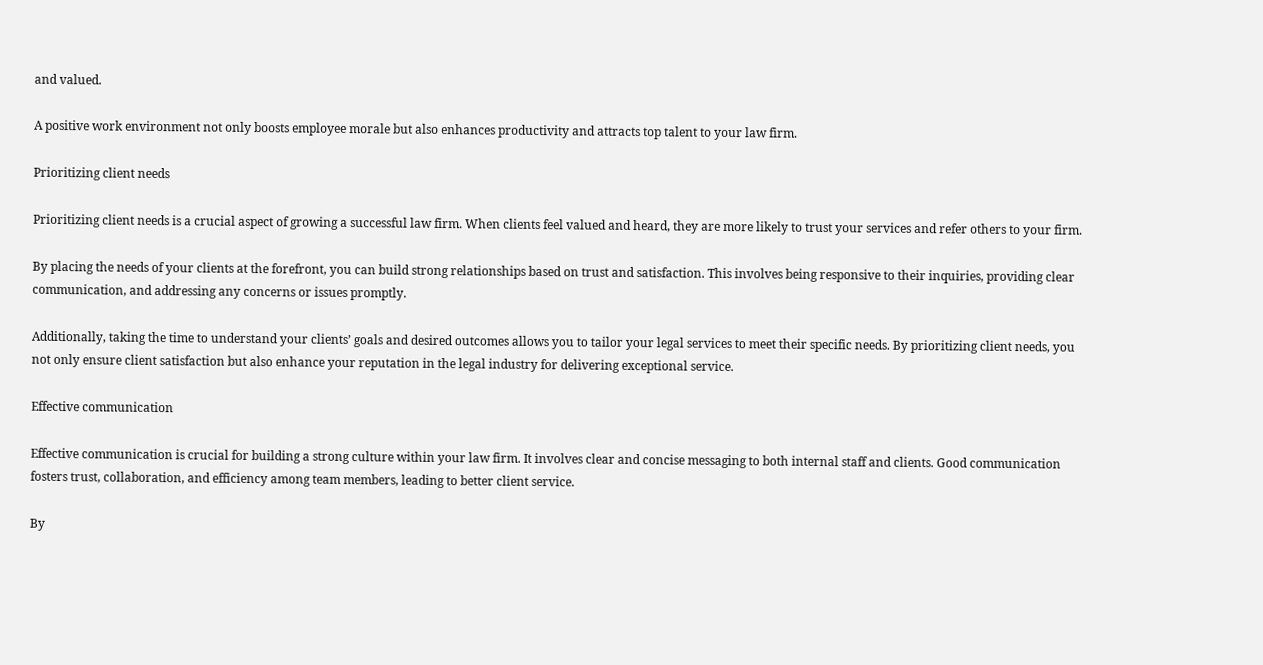and valued.

A positive work environment not only boosts employee morale but also enhances productivity and attracts top talent to your law firm.

Prioritizing client needs

Prioritizing client needs is a crucial aspect of growing a successful law firm. When clients feel valued and heard, they are more likely to trust your services and refer others to your firm.

By placing the needs of your clients at the forefront, you can build strong relationships based on trust and satisfaction. This involves being responsive to their inquiries, providing clear communication, and addressing any concerns or issues promptly.

Additionally, taking the time to understand your clients’ goals and desired outcomes allows you to tailor your legal services to meet their specific needs. By prioritizing client needs, you not only ensure client satisfaction but also enhance your reputation in the legal industry for delivering exceptional service.

Effective communication

Effective communication is crucial for building a strong culture within your law firm. It involves clear and concise messaging to both internal staff and clients. Good communication fosters trust, collaboration, and efficiency among team members, leading to better client service.

By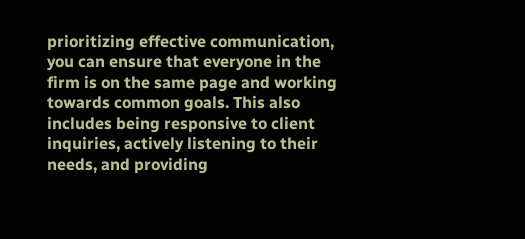prioritizing effective communication, you can ensure that everyone in the firm is on the same page and working towards common goals. This also includes being responsive to client inquiries, actively listening to their needs, and providing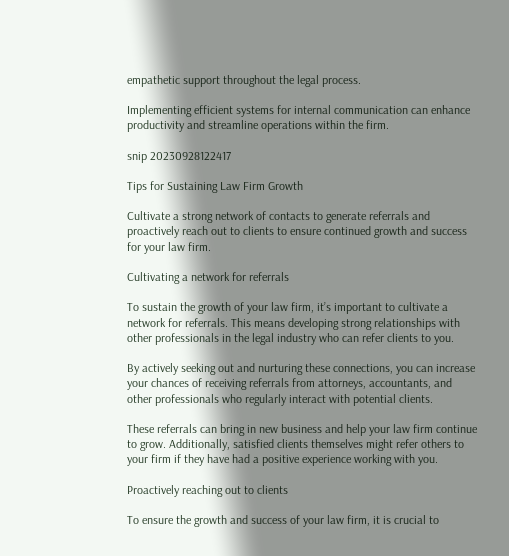empathetic support throughout the legal process.

Implementing efficient systems for internal communication can enhance productivity and streamline operations within the firm.

snip 20230928122417

Tips for Sustaining Law Firm Growth

Cultivate a strong network of contacts to generate referrals and proactively reach out to clients to ensure continued growth and success for your law firm.

Cultivating a network for referrals

To sustain the growth of your law firm, it’s important to cultivate a network for referrals. This means developing strong relationships with other professionals in the legal industry who can refer clients to you.

By actively seeking out and nurturing these connections, you can increase your chances of receiving referrals from attorneys, accountants, and other professionals who regularly interact with potential clients.

These referrals can bring in new business and help your law firm continue to grow. Additionally, satisfied clients themselves might refer others to your firm if they have had a positive experience working with you.

Proactively reaching out to clients

To ensure the growth and success of your law firm, it is crucial to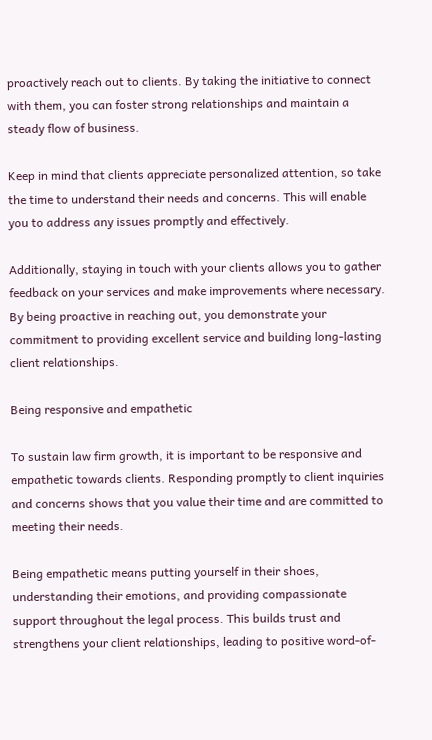proactively reach out to clients. By taking the initiative to connect with them, you can foster strong relationships and maintain a steady flow of business.

Keep in mind that clients appreciate personalized attention, so take the time to understand their needs and concerns. This will enable you to address any issues promptly and effectively.

Additionally, staying in touch with your clients allows you to gather feedback on your services and make improvements where necessary. By being proactive in reaching out, you demonstrate your commitment to providing excellent service and building long-lasting client relationships.

Being responsive and empathetic

To sustain law firm growth, it is important to be responsive and empathetic towards clients. Responding promptly to client inquiries and concerns shows that you value their time and are committed to meeting their needs.

Being empathetic means putting yourself in their shoes, understanding their emotions, and providing compassionate support throughout the legal process. This builds trust and strengthens your client relationships, leading to positive word-of-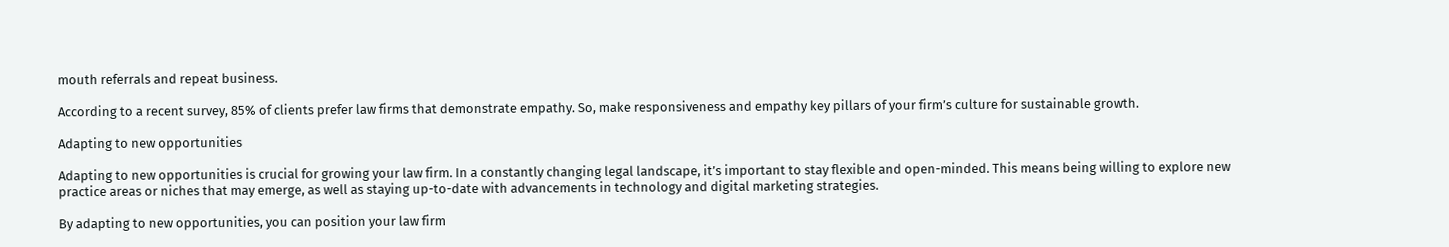mouth referrals and repeat business.

According to a recent survey, 85% of clients prefer law firms that demonstrate empathy. So, make responsiveness and empathy key pillars of your firm’s culture for sustainable growth.

Adapting to new opportunities

Adapting to new opportunities is crucial for growing your law firm. In a constantly changing legal landscape, it’s important to stay flexible and open-minded. This means being willing to explore new practice areas or niches that may emerge, as well as staying up-to-date with advancements in technology and digital marketing strategies.

By adapting to new opportunities, you can position your law firm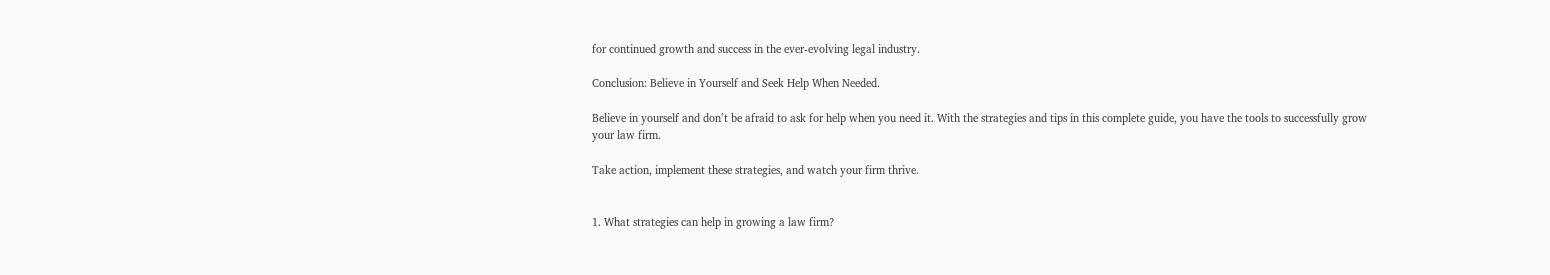for continued growth and success in the ever-evolving legal industry.

Conclusion: Believe in Yourself and Seek Help When Needed.

Believe in yourself and don’t be afraid to ask for help when you need it. With the strategies and tips in this complete guide, you have the tools to successfully grow your law firm.

Take action, implement these strategies, and watch your firm thrive.


1. What strategies can help in growing a law firm?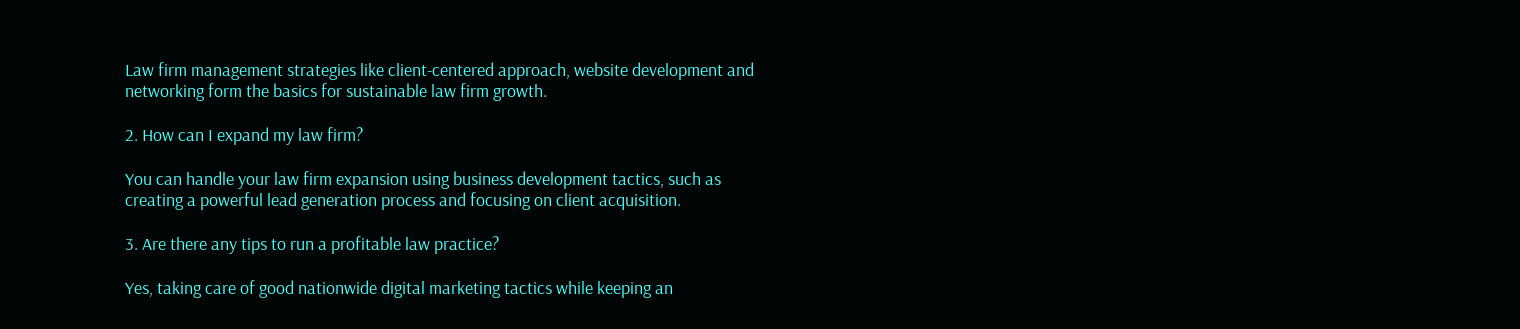Law firm management strategies like client-centered approach, website development and networking form the basics for sustainable law firm growth.

2. How can I expand my law firm?

You can handle your law firm expansion using business development tactics, such as creating a powerful lead generation process and focusing on client acquisition.

3. Are there any tips to run a profitable law practice?

Yes, taking care of good nationwide digital marketing tactics while keeping an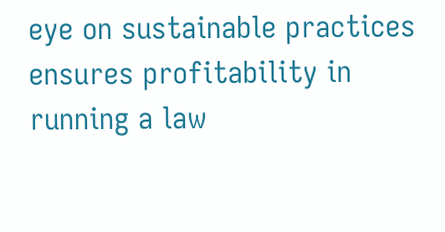eye on sustainable practices ensures profitability in running a law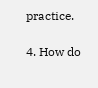practice.

4. How do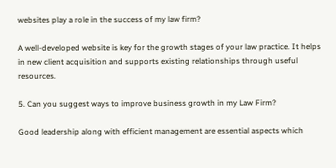websites play a role in the success of my law firm?

A well-developed website is key for the growth stages of your law practice. It helps in new client acquisition and supports existing relationships through useful resources.

5. Can you suggest ways to improve business growth in my Law Firm?

Good leadership along with efficient management are essential aspects which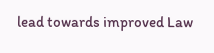lead towards improved Law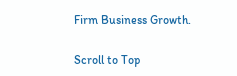Firm Business Growth.

Scroll to Top